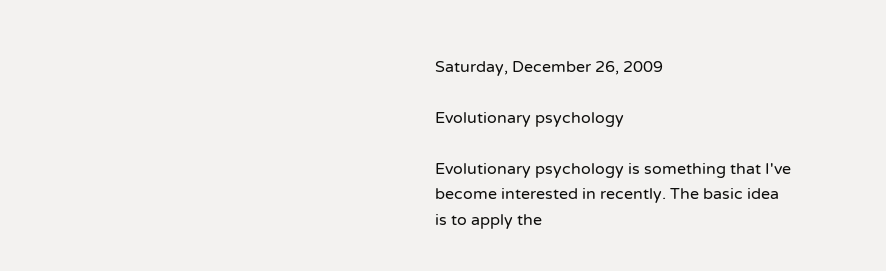Saturday, December 26, 2009

Evolutionary psychology

Evolutionary psychology is something that I've become interested in recently. The basic idea is to apply the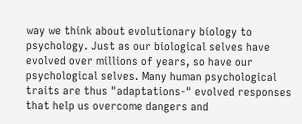way we think about evolutionary biology to psychology. Just as our biological selves have evolved over millions of years, so have our psychological selves. Many human psychological traits are thus "adaptations-" evolved responses that help us overcome dangers and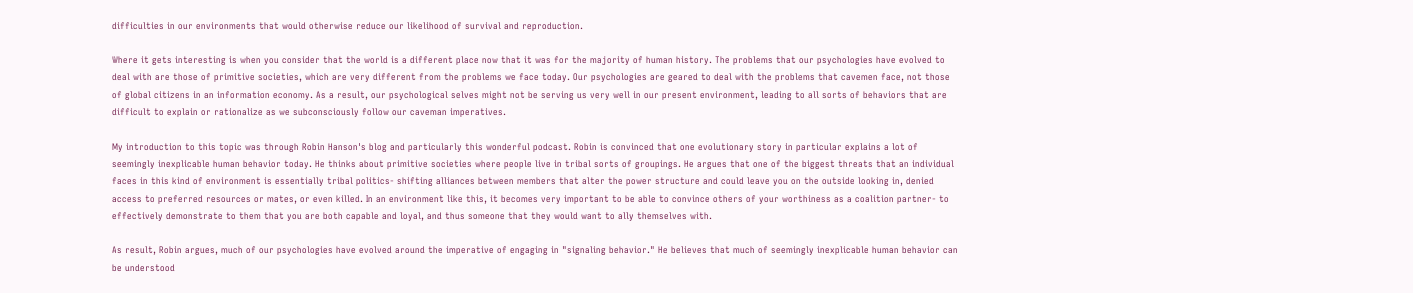difficulties in our environments that would otherwise reduce our likelihood of survival and reproduction.

Where it gets interesting is when you consider that the world is a different place now that it was for the majority of human history. The problems that our psychologies have evolved to deal with are those of primitive societies, which are very different from the problems we face today. Our psychologies are geared to deal with the problems that cavemen face, not those of global citizens in an information economy. As a result, our psychological selves might not be serving us very well in our present environment, leading to all sorts of behaviors that are difficult to explain or rationalize as we subconsciously follow our caveman imperatives.

My introduction to this topic was through Robin Hanson's blog and particularly this wonderful podcast. Robin is convinced that one evolutionary story in particular explains a lot of seemingly inexplicable human behavior today. He thinks about primitive societies where people live in tribal sorts of groupings. He argues that one of the biggest threats that an individual faces in this kind of environment is essentially tribal politics- shifting alliances between members that alter the power structure and could leave you on the outside looking in, denied access to preferred resources or mates, or even killed. In an environment like this, it becomes very important to be able to convince others of your worthiness as a coalition partner- to effectively demonstrate to them that you are both capable and loyal, and thus someone that they would want to ally themselves with.

As result, Robin argues, much of our psychologies have evolved around the imperative of engaging in "signaling behavior." He believes that much of seemingly inexplicable human behavior can be understood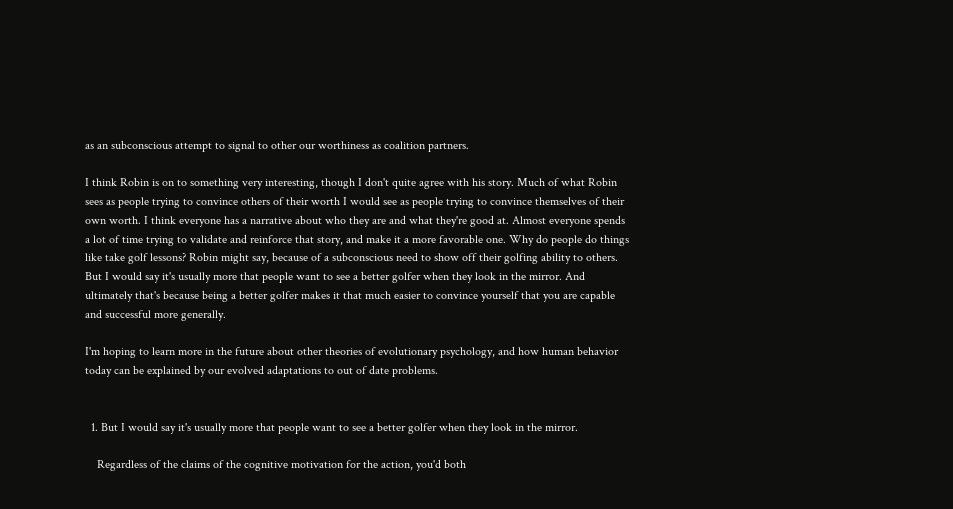as an subconscious attempt to signal to other our worthiness as coalition partners.

I think Robin is on to something very interesting, though I don't quite agree with his story. Much of what Robin sees as people trying to convince others of their worth I would see as people trying to convince themselves of their own worth. I think everyone has a narrative about who they are and what they're good at. Almost everyone spends a lot of time trying to validate and reinforce that story, and make it a more favorable one. Why do people do things like take golf lessons? Robin might say, because of a subconscious need to show off their golfing ability to others. But I would say it's usually more that people want to see a better golfer when they look in the mirror. And ultimately that's because being a better golfer makes it that much easier to convince yourself that you are capable and successful more generally.

I'm hoping to learn more in the future about other theories of evolutionary psychology, and how human behavior today can be explained by our evolved adaptations to out of date problems.


  1. But I would say it's usually more that people want to see a better golfer when they look in the mirror.

    Regardless of the claims of the cognitive motivation for the action, you'd both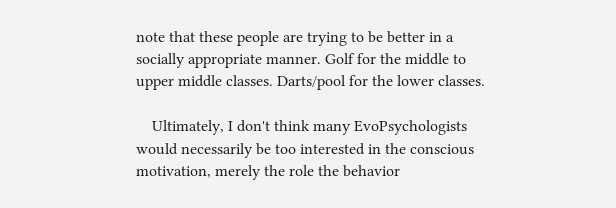note that these people are trying to be better in a socially appropriate manner. Golf for the middle to upper middle classes. Darts/pool for the lower classes.

    Ultimately, I don't think many EvoPsychologists would necessarily be too interested in the conscious motivation, merely the role the behavior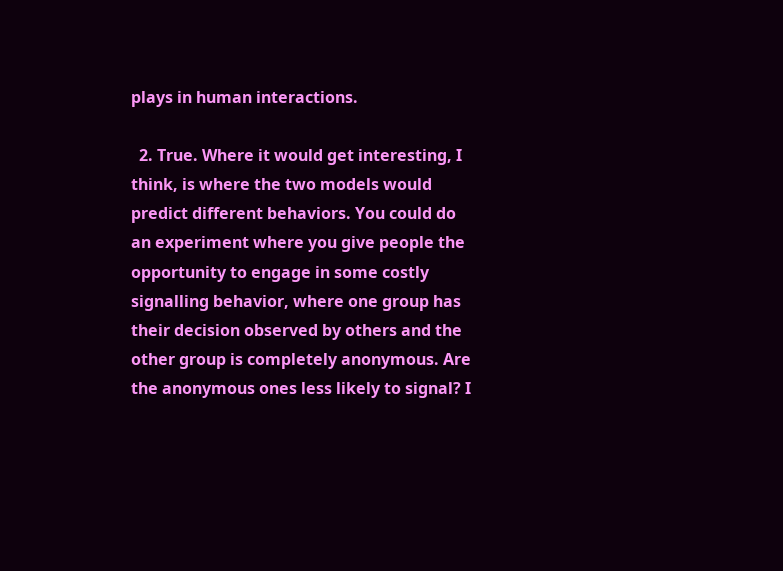plays in human interactions.

  2. True. Where it would get interesting, I think, is where the two models would predict different behaviors. You could do an experiment where you give people the opportunity to engage in some costly signalling behavior, where one group has their decision observed by others and the other group is completely anonymous. Are the anonymous ones less likely to signal? I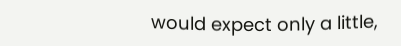would expect only a little,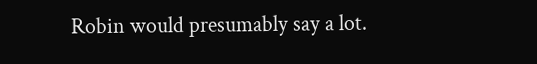Robin would presumably say a lot.